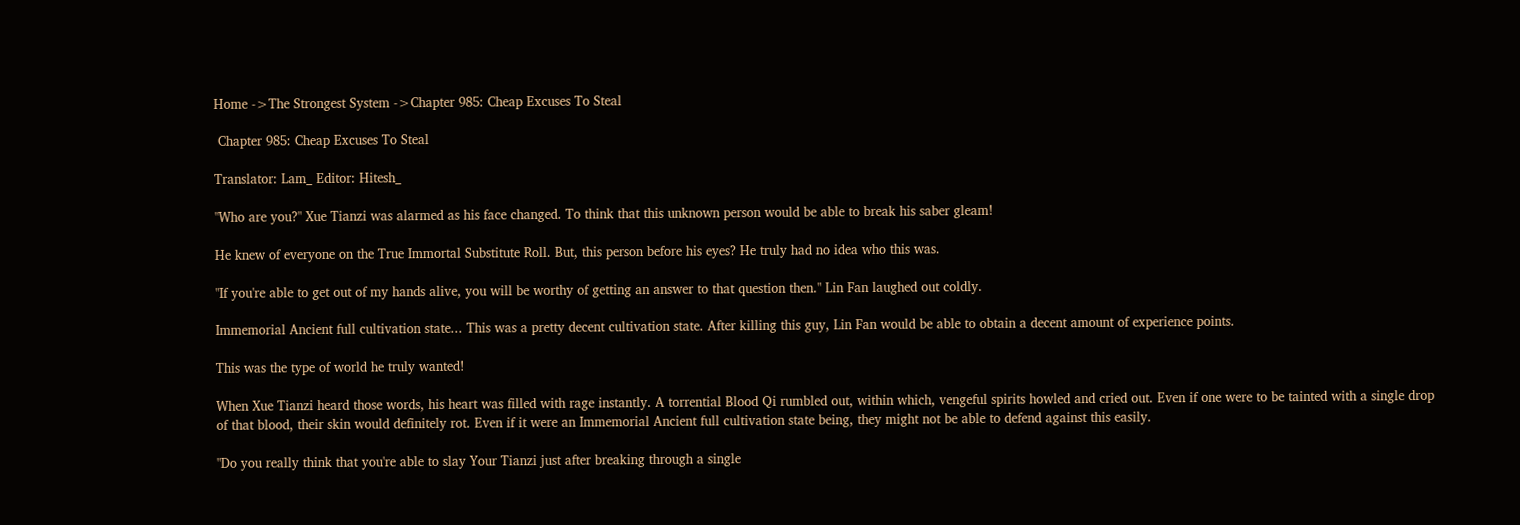Home ->The Strongest System ->Chapter 985: Cheap Excuses To Steal

 Chapter 985: Cheap Excuses To Steal

Translator: Lam_ Editor: Hitesh_

"Who are you?" Xue Tianzi was alarmed as his face changed. To think that this unknown person would be able to break his saber gleam!

He knew of everyone on the True Immortal Substitute Roll. But, this person before his eyes? He truly had no idea who this was.

"If you're able to get out of my hands alive, you will be worthy of getting an answer to that question then." Lin Fan laughed out coldly.

Immemorial Ancient full cultivation state... This was a pretty decent cultivation state. After killing this guy, Lin Fan would be able to obtain a decent amount of experience points.

This was the type of world he truly wanted!

When Xue Tianzi heard those words, his heart was filled with rage instantly. A torrential Blood Qi rumbled out, within which, vengeful spirits howled and cried out. Even if one were to be tainted with a single drop of that blood, their skin would definitely rot. Even if it were an Immemorial Ancient full cultivation state being, they might not be able to defend against this easily.

"Do you really think that you're able to slay Your Tianzi just after breaking through a single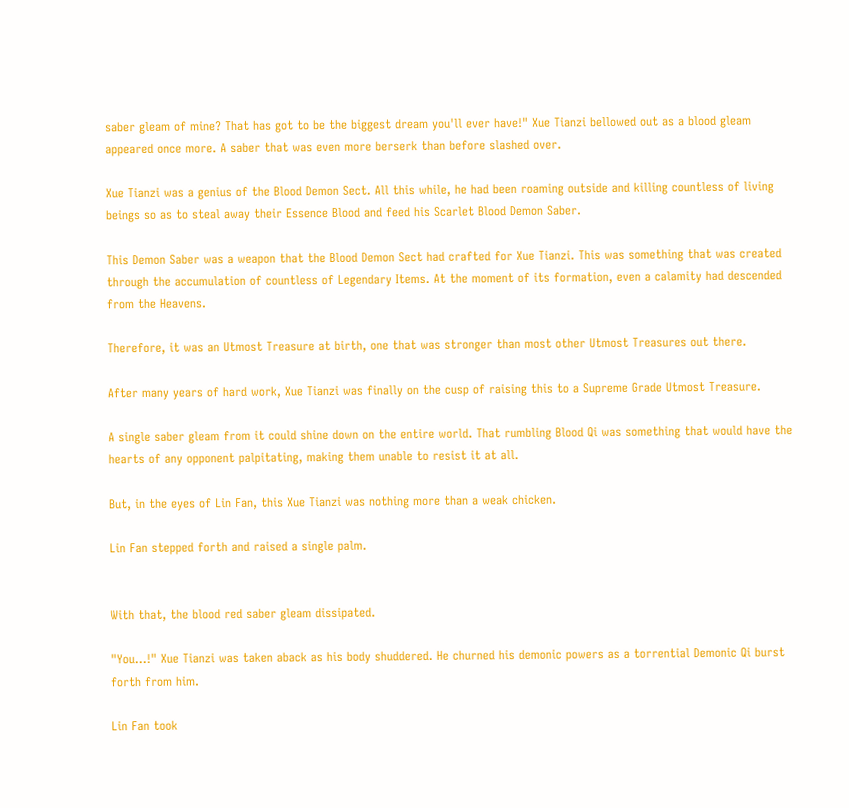saber gleam of mine? That has got to be the biggest dream you'll ever have!" Xue Tianzi bellowed out as a blood gleam appeared once more. A saber that was even more berserk than before slashed over.

Xue Tianzi was a genius of the Blood Demon Sect. All this while, he had been roaming outside and killing countless of living beings so as to steal away their Essence Blood and feed his Scarlet Blood Demon Saber.

This Demon Saber was a weapon that the Blood Demon Sect had crafted for Xue Tianzi. This was something that was created through the accumulation of countless of Legendary Items. At the moment of its formation, even a calamity had descended from the Heavens.

Therefore, it was an Utmost Treasure at birth, one that was stronger than most other Utmost Treasures out there.

After many years of hard work, Xue Tianzi was finally on the cusp of raising this to a Supreme Grade Utmost Treasure.

A single saber gleam from it could shine down on the entire world. That rumbling Blood Qi was something that would have the hearts of any opponent palpitating, making them unable to resist it at all.

But, in the eyes of Lin Fan, this Xue Tianzi was nothing more than a weak chicken.

Lin Fan stepped forth and raised a single palm.


With that, the blood red saber gleam dissipated.

"You...!" Xue Tianzi was taken aback as his body shuddered. He churned his demonic powers as a torrential Demonic Qi burst forth from him.

Lin Fan took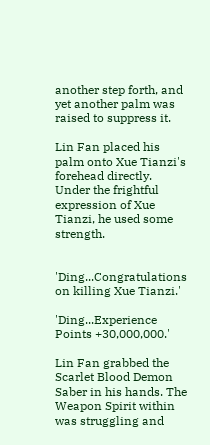another step forth, and yet another palm was raised to suppress it.

Lin Fan placed his palm onto Xue Tianzi's forehead directly. Under the frightful expression of Xue Tianzi, he used some strength.


'Ding...Congratulations on killing Xue Tianzi.'

'Ding...Experience Points +30,000,000.'

Lin Fan grabbed the Scarlet Blood Demon Saber in his hands. The Weapon Spirit within was struggling and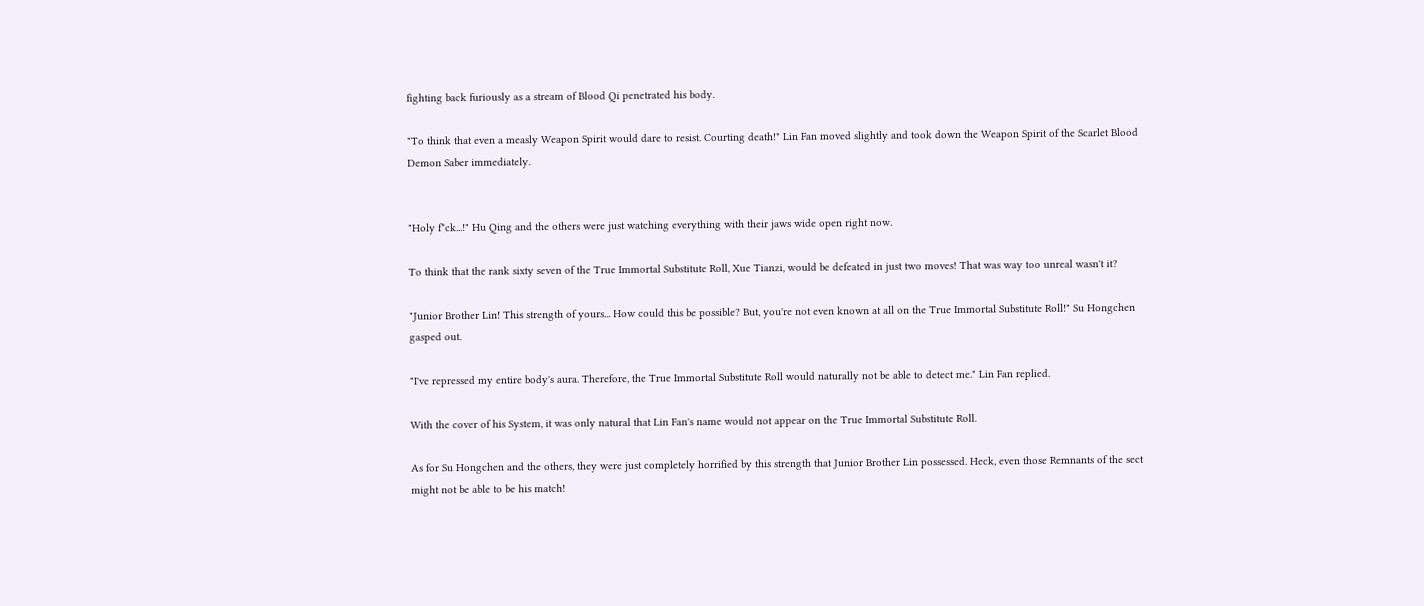fighting back furiously as a stream of Blood Qi penetrated his body.

"To think that even a measly Weapon Spirit would dare to resist. Courting death!" Lin Fan moved slightly and took down the Weapon Spirit of the Scarlet Blood Demon Saber immediately.


"Holy f*ck...!" Hu Qing and the others were just watching everything with their jaws wide open right now.

To think that the rank sixty seven of the True Immortal Substitute Roll, Xue Tianzi, would be defeated in just two moves! That was way too unreal wasn't it?

"Junior Brother Lin! This strength of yours... How could this be possible? But, you're not even known at all on the True Immortal Substitute Roll!" Su Hongchen gasped out.

"I've repressed my entire body's aura. Therefore, the True Immortal Substitute Roll would naturally not be able to detect me." Lin Fan replied.

With the cover of his System, it was only natural that Lin Fan's name would not appear on the True Immortal Substitute Roll.

As for Su Hongchen and the others, they were just completely horrified by this strength that Junior Brother Lin possessed. Heck, even those Remnants of the sect might not be able to be his match!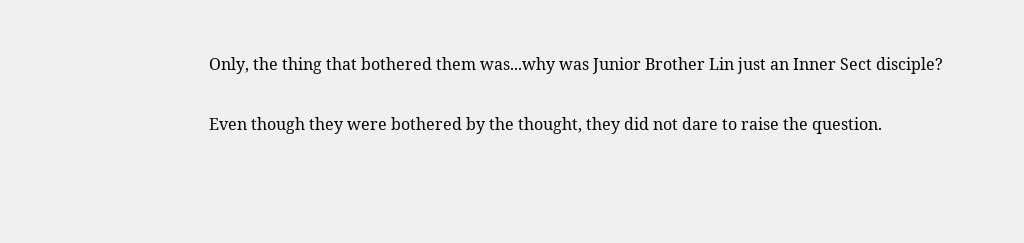Only, the thing that bothered them was...why was Junior Brother Lin just an Inner Sect disciple?

Even though they were bothered by the thought, they did not dare to raise the question.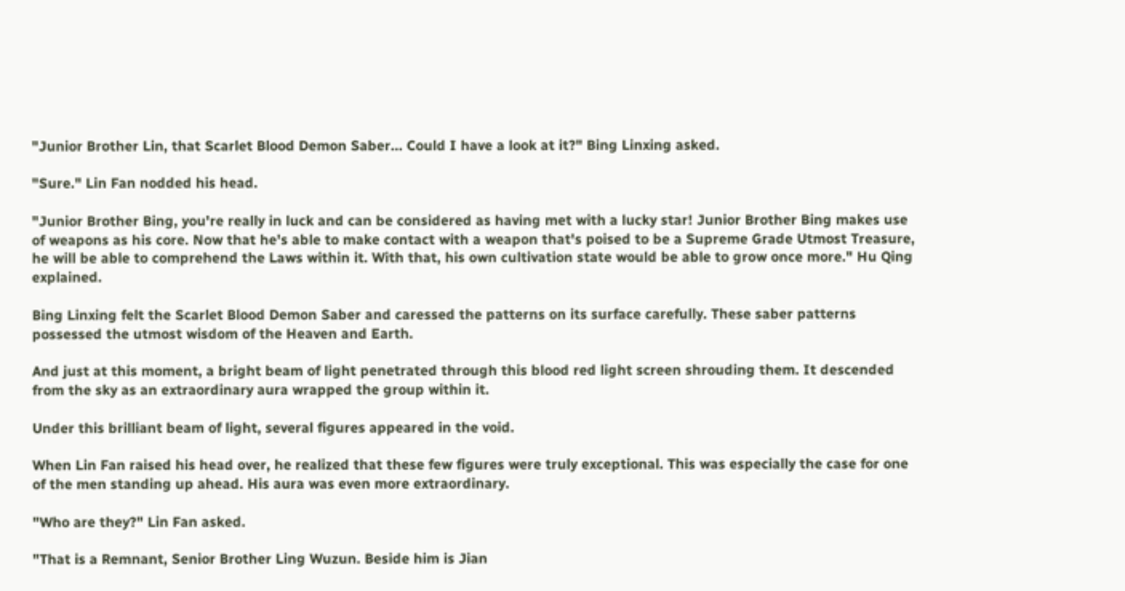"Junior Brother Lin, that Scarlet Blood Demon Saber... Could I have a look at it?" Bing Linxing asked.

"Sure." Lin Fan nodded his head.

"Junior Brother Bing, you're really in luck and can be considered as having met with a lucky star! Junior Brother Bing makes use of weapons as his core. Now that he's able to make contact with a weapon that's poised to be a Supreme Grade Utmost Treasure, he will be able to comprehend the Laws within it. With that, his own cultivation state would be able to grow once more." Hu Qing explained.

Bing Linxing felt the Scarlet Blood Demon Saber and caressed the patterns on its surface carefully. These saber patterns possessed the utmost wisdom of the Heaven and Earth.

And just at this moment, a bright beam of light penetrated through this blood red light screen shrouding them. It descended from the sky as an extraordinary aura wrapped the group within it.

Under this brilliant beam of light, several figures appeared in the void.

When Lin Fan raised his head over, he realized that these few figures were truly exceptional. This was especially the case for one of the men standing up ahead. His aura was even more extraordinary.

"Who are they?" Lin Fan asked.

"That is a Remnant, Senior Brother Ling Wuzun. Beside him is Jian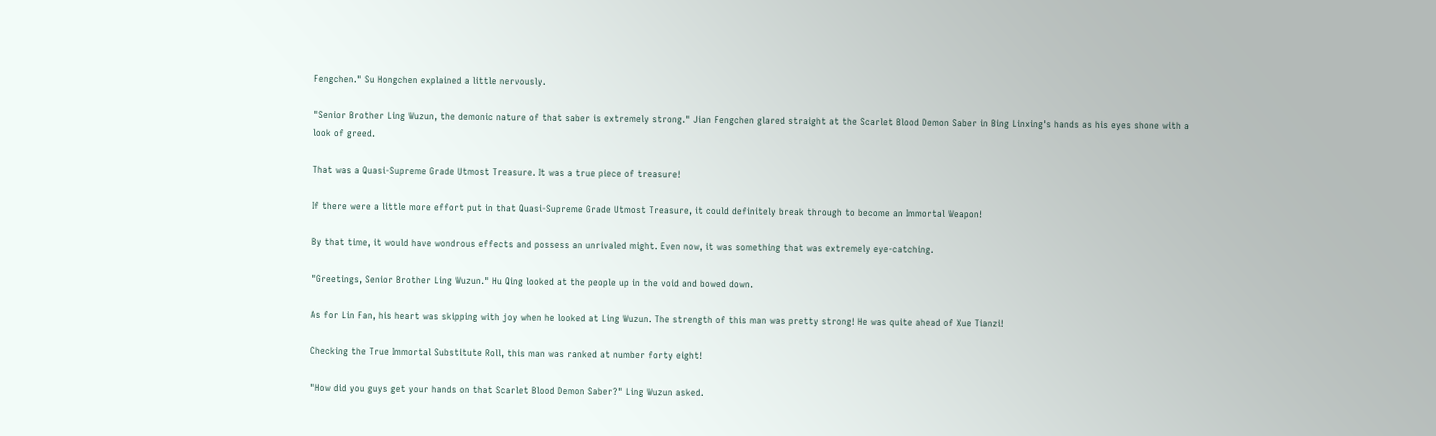Fengchen." Su Hongchen explained a little nervously.

"Senior Brother Ling Wuzun, the demonic nature of that saber is extremely strong." Jian Fengchen glared straight at the Scarlet Blood Demon Saber in Bing Linxing's hands as his eyes shone with a look of greed.

That was a Quasi-Supreme Grade Utmost Treasure. It was a true piece of treasure!

If there were a little more effort put in that Quasi-Supreme Grade Utmost Treasure, it could definitely break through to become an Immortal Weapon!

By that time, it would have wondrous effects and possess an unrivaled might. Even now, it was something that was extremely eye-catching.

"Greetings, Senior Brother Ling Wuzun." Hu Qing looked at the people up in the void and bowed down.

As for Lin Fan, his heart was skipping with joy when he looked at Ling Wuzun. The strength of this man was pretty strong! He was quite ahead of Xue Tianzi!

Checking the True Immortal Substitute Roll, this man was ranked at number forty eight!

"How did you guys get your hands on that Scarlet Blood Demon Saber?" Ling Wuzun asked.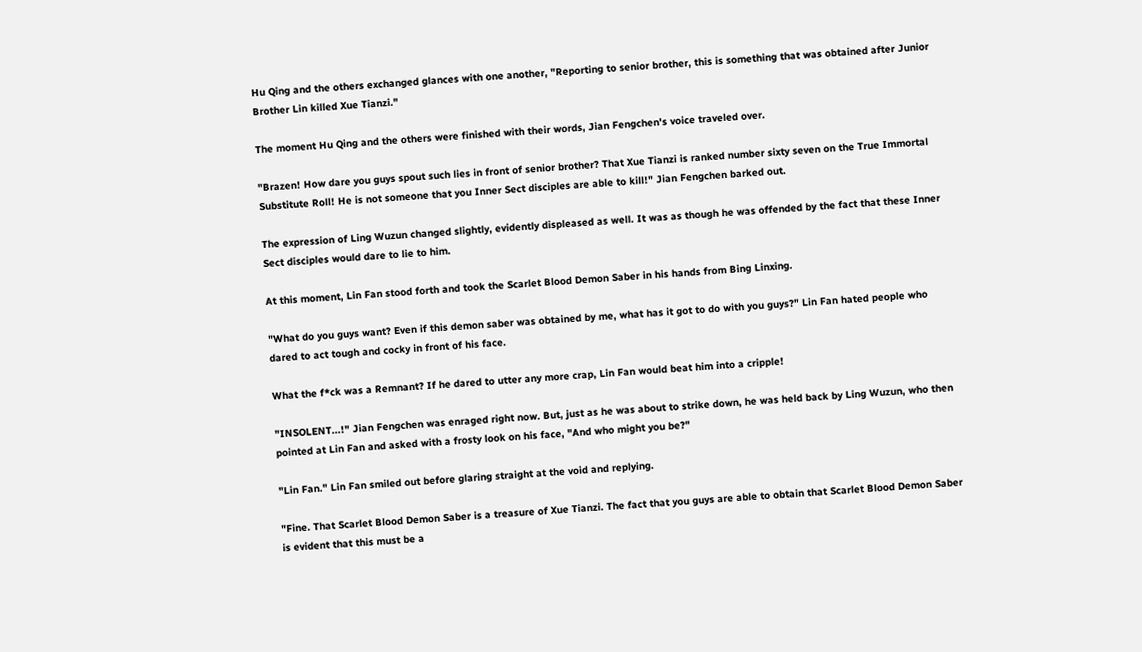Hu Qing and the others exchanged glances with one another, "Reporting to senior brother, this is something that was obtained after Junior Brother Lin killed Xue Tianzi."

The moment Hu Qing and the others were finished with their words, Jian Fengchen's voice traveled over.

"Brazen! How dare you guys spout such lies in front of senior brother? That Xue Tianzi is ranked number sixty seven on the True Immortal Substitute Roll! He is not someone that you Inner Sect disciples are able to kill!" Jian Fengchen barked out.

The expression of Ling Wuzun changed slightly, evidently displeased as well. It was as though he was offended by the fact that these Inner Sect disciples would dare to lie to him.

At this moment, Lin Fan stood forth and took the Scarlet Blood Demon Saber in his hands from Bing Linxing.

"What do you guys want? Even if this demon saber was obtained by me, what has it got to do with you guys?" Lin Fan hated people who dared to act tough and cocky in front of his face.

What the f*ck was a Remnant? If he dared to utter any more crap, Lin Fan would beat him into a cripple!

"INSOLENT...!" Jian Fengchen was enraged right now. But, just as he was about to strike down, he was held back by Ling Wuzun, who then pointed at Lin Fan and asked with a frosty look on his face, "And who might you be?"

"Lin Fan." Lin Fan smiled out before glaring straight at the void and replying.

"Fine. That Scarlet Blood Demon Saber is a treasure of Xue Tianzi. The fact that you guys are able to obtain that Scarlet Blood Demon Saber is evident that this must be a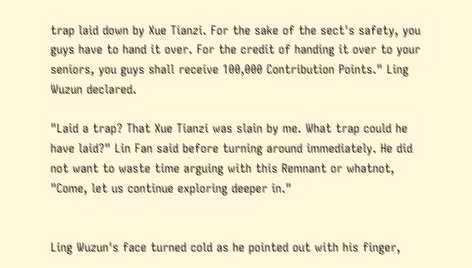trap laid down by Xue Tianzi. For the sake of the sect's safety, you guys have to hand it over. For the credit of handing it over to your seniors, you guys shall receive 100,000 Contribution Points." Ling Wuzun declared.

"Laid a trap? That Xue Tianzi was slain by me. What trap could he have laid?" Lin Fan said before turning around immediately. He did not want to waste time arguing with this Remnant or whatnot, "Come, let us continue exploring deeper in."


Ling Wuzun's face turned cold as he pointed out with his finger,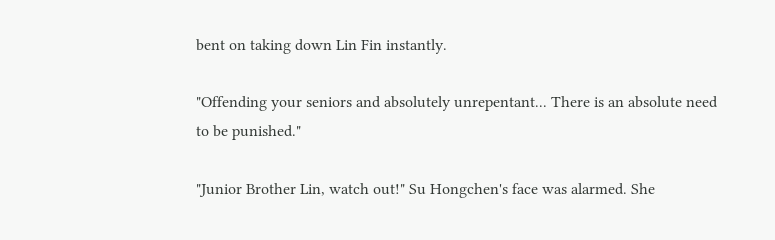bent on taking down Lin Fin instantly.

"Offending your seniors and absolutely unrepentant... There is an absolute need to be punished."

"Junior Brother Lin, watch out!" Su Hongchen's face was alarmed. She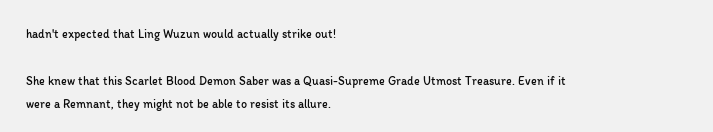hadn't expected that Ling Wuzun would actually strike out!

She knew that this Scarlet Blood Demon Saber was a Quasi-Supreme Grade Utmost Treasure. Even if it were a Remnant, they might not be able to resist its allure.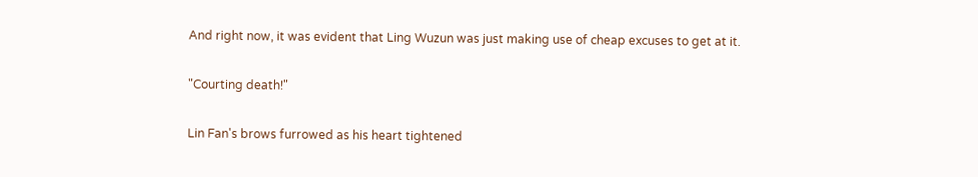And right now, it was evident that Ling Wuzun was just making use of cheap excuses to get at it.

"Courting death!"

Lin Fan's brows furrowed as his heart tightened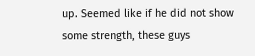up. Seemed like if he did not show some strength, these guys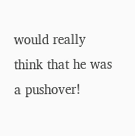would really think that he was a pushover!